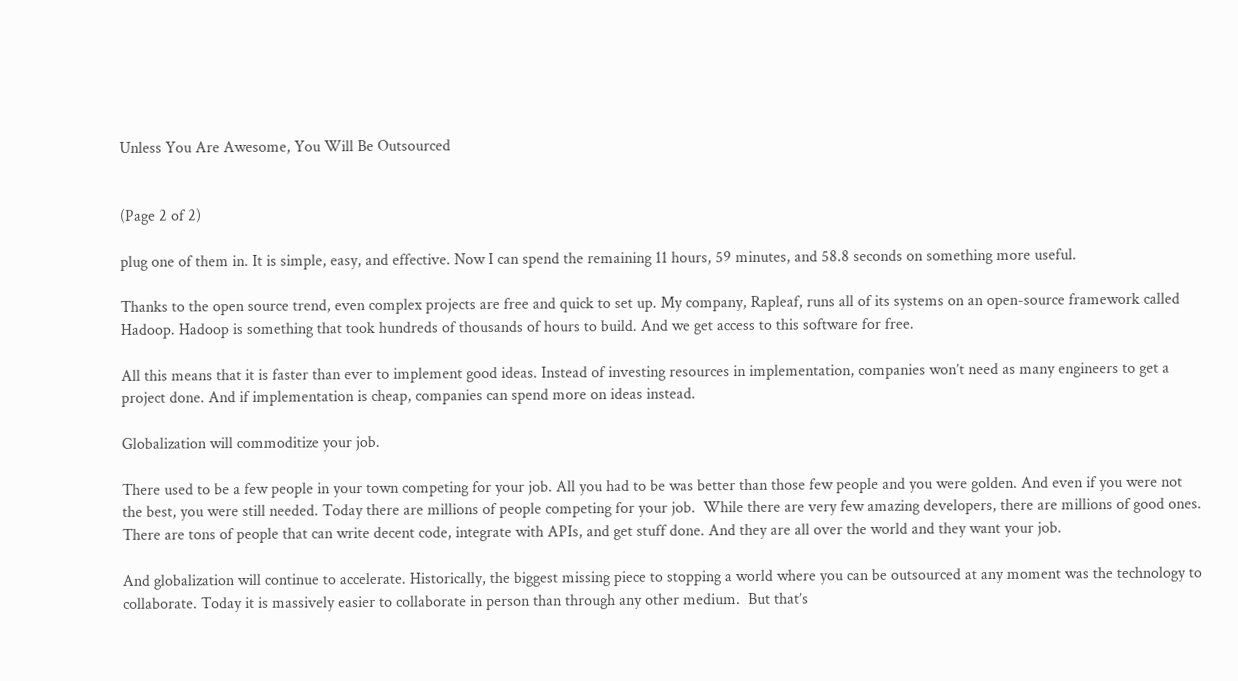Unless You Are Awesome, You Will Be Outsourced


(Page 2 of 2)

plug one of them in. It is simple, easy, and effective. Now I can spend the remaining 11 hours, 59 minutes, and 58.8 seconds on something more useful.

Thanks to the open source trend, even complex projects are free and quick to set up. My company, Rapleaf, runs all of its systems on an open-source framework called Hadoop. Hadoop is something that took hundreds of thousands of hours to build. And we get access to this software for free.

All this means that it is faster than ever to implement good ideas. Instead of investing resources in implementation, companies won’t need as many engineers to get a project done. And if implementation is cheap, companies can spend more on ideas instead.

Globalization will commoditize your job.

There used to be a few people in your town competing for your job. All you had to be was better than those few people and you were golden. And even if you were not the best, you were still needed. Today there are millions of people competing for your job.  While there are very few amazing developers, there are millions of good ones. There are tons of people that can write decent code, integrate with APIs, and get stuff done. And they are all over the world and they want your job.

And globalization will continue to accelerate. Historically, the biggest missing piece to stopping a world where you can be outsourced at any moment was the technology to collaborate. Today it is massively easier to collaborate in person than through any other medium.  But that’s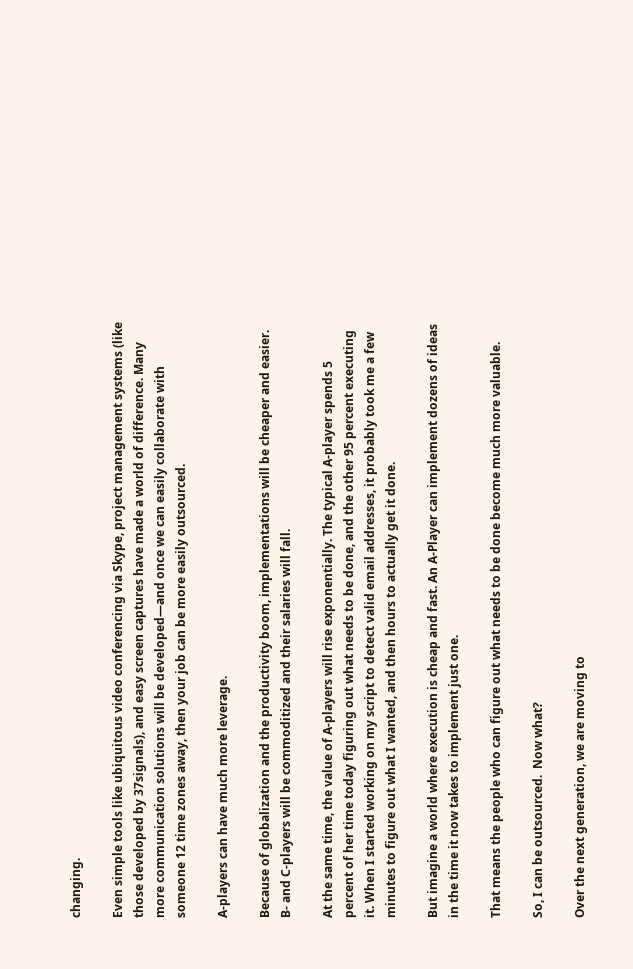changing.

Even simple tools like ubiquitous video conferencing via Skype, project management systems (like those developed by 37signals), and easy screen captures have made a world of difference. Many more communication solutions will be developed—and once we can easily collaborate with someone 12 time zones away, then your job can be more easily outsourced.

A-players can have much more leverage.

Because of globalization and the productivity boom, implementations will be cheaper and easier. B- and C-players will be commoditized and their salaries will fall.

At the same time, the value of A-players will rise exponentially. The typical A-player spends 5 percent of her time today figuring out what needs to be done, and the other 95 percent executing it. When I started working on my script to detect valid email addresses, it probably took me a few minutes to figure out what I wanted, and then hours to actually get it done.

But imagine a world where execution is cheap and fast. An A-Player can implement dozens of ideas in the time it now takes to implement just one.

That means the people who can figure out what needs to be done become much more valuable.

So, I can be outsourced.  Now what?

Over the next generation, we are moving to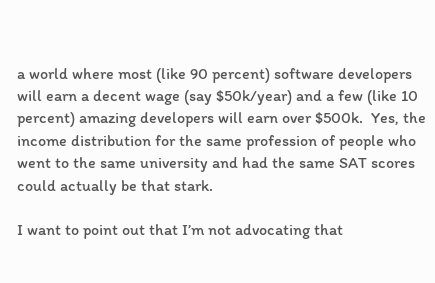a world where most (like 90 percent) software developers will earn a decent wage (say $50k/year) and a few (like 10 percent) amazing developers will earn over $500k.  Yes, the income distribution for the same profession of people who went to the same university and had the same SAT scores could actually be that stark.

I want to point out that I’m not advocating that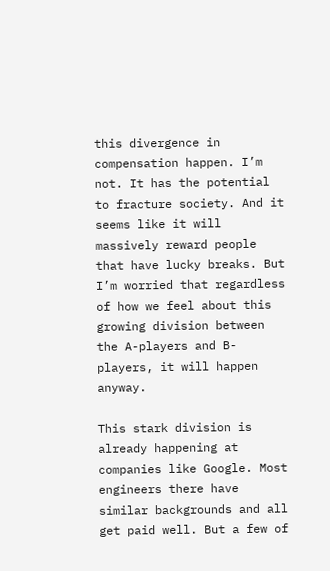this divergence in compensation happen. I’m not. It has the potential to fracture society. And it seems like it will massively reward people that have lucky breaks. But I’m worried that regardless of how we feel about this growing division between the A-players and B-players, it will happen anyway.

This stark division is already happening at companies like Google. Most engineers there have similar backgrounds and all get paid well. But a few of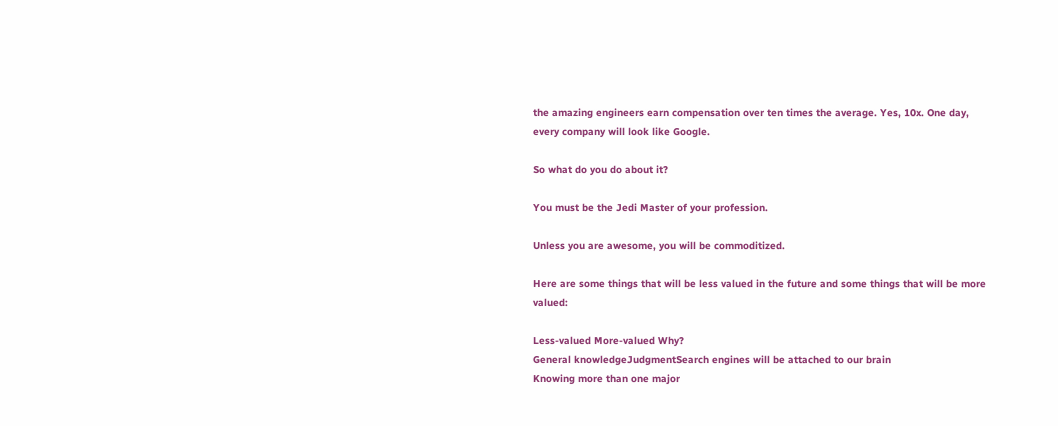the amazing engineers earn compensation over ten times the average. Yes, 10x. One day, every company will look like Google.

So what do you do about it?

You must be the Jedi Master of your profession.

Unless you are awesome, you will be commoditized.

Here are some things that will be less valued in the future and some things that will be more valued:

Less-valued More-valued Why?
General knowledgeJudgmentSearch engines will be attached to our brain
Knowing more than one major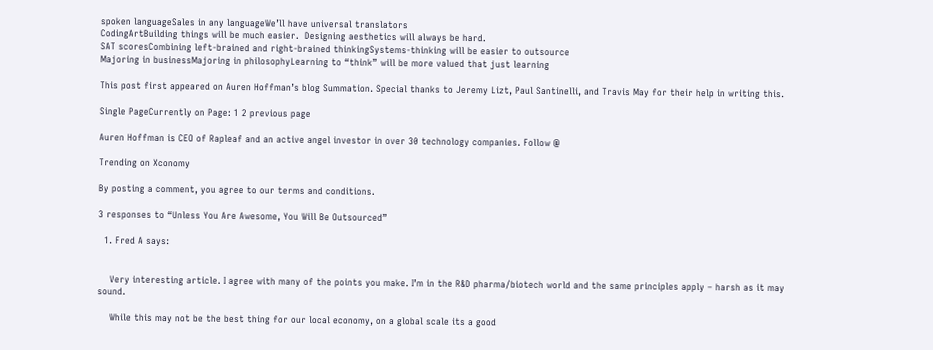spoken languageSales in any languageWe’ll have universal translators
CodingArtBuilding things will be much easier.  Designing aesthetics will always be hard.
SAT scoresCombining left-brained and right-brained thinkingSystems-thinking will be easier to outsource
Majoring in businessMajoring in philosophyLearning to “think” will be more valued that just learning

This post first appeared on Auren Hoffman’s blog Summation. Special thanks to Jeremy Lizt, Paul Santinelli, and Travis May for their help in writing this.

Single PageCurrently on Page: 1 2 previous page

Auren Hoffman is CEO of Rapleaf and an active angel investor in over 30 technology companies. Follow @

Trending on Xconomy

By posting a comment, you agree to our terms and conditions.

3 responses to “Unless You Are Awesome, You Will Be Outsourced”

  1. Fred A says:


    Very interesting article. I agree with many of the points you make. I’m in the R&D pharma/biotech world and the same principles apply – harsh as it may sound.

    While this may not be the best thing for our local economy, on a global scale its a good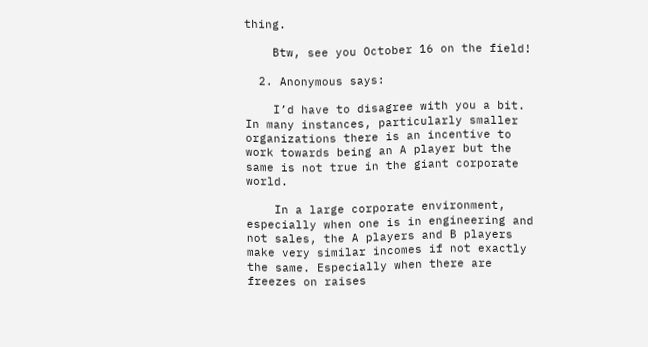thing.

    Btw, see you October 16 on the field!

  2. Anonymous says:

    I’d have to disagree with you a bit. In many instances, particularly smaller organizations there is an incentive to work towards being an A player but the same is not true in the giant corporate world.

    In a large corporate environment, especially when one is in engineering and not sales, the A players and B players make very similar incomes if not exactly the same. Especially when there are freezes on raises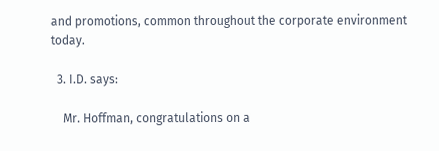and promotions, common throughout the corporate environment today.

  3. I.D. says:

    Mr. Hoffman, congratulations on a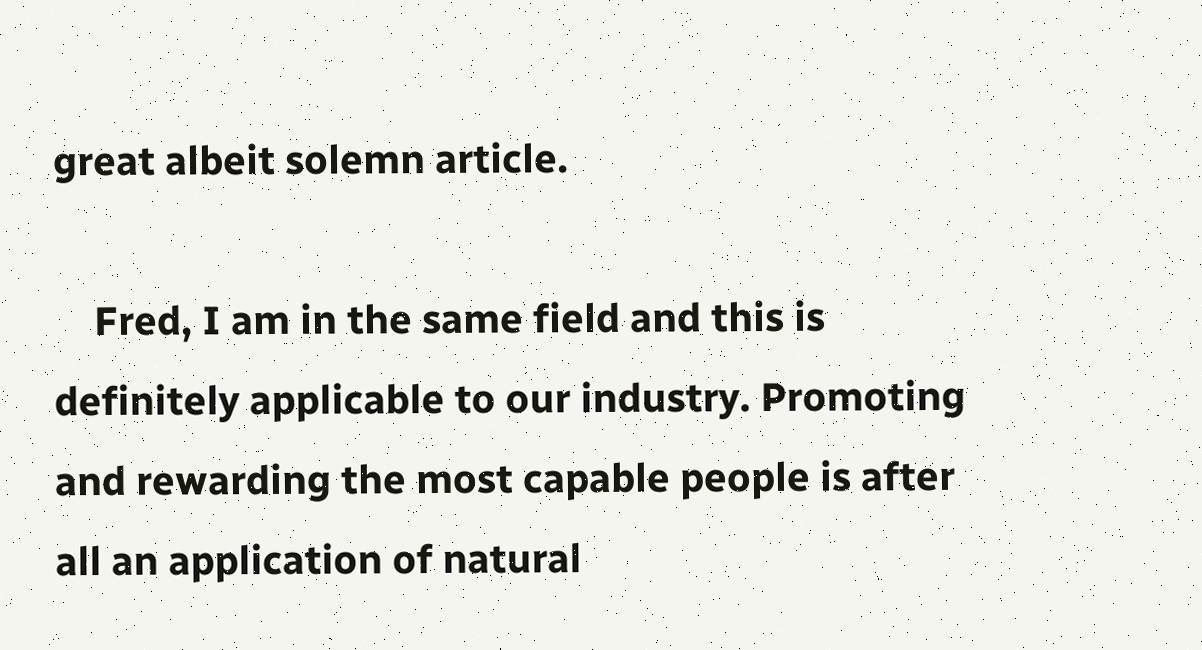great albeit solemn article.

    Fred, I am in the same field and this is definitely applicable to our industry. Promoting and rewarding the most capable people is after all an application of natural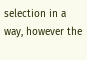selection in a way, however the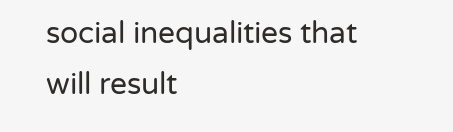social inequalities that will result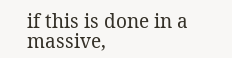if this is done in a massive,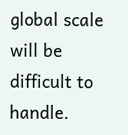global scale will be difficult to handle.